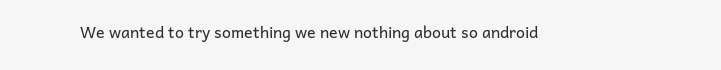We wanted to try something we new nothing about so android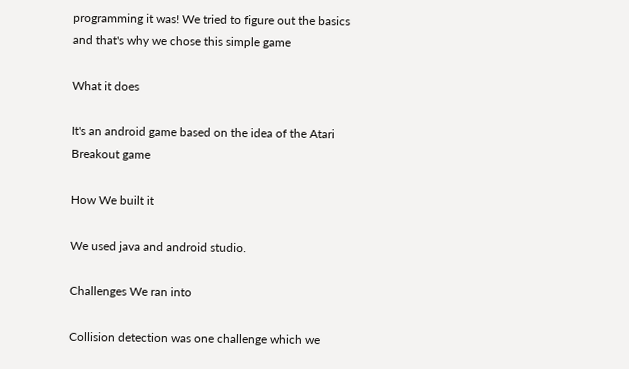programming it was! We tried to figure out the basics and that's why we chose this simple game

What it does

It's an android game based on the idea of the Atari Breakout game

How We built it

We used java and android studio.

Challenges We ran into

Collision detection was one challenge which we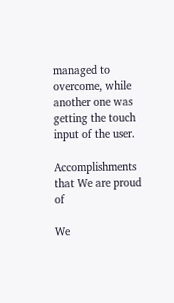managed to overcome, while another one was getting the touch input of the user.

Accomplishments that We are proud of

We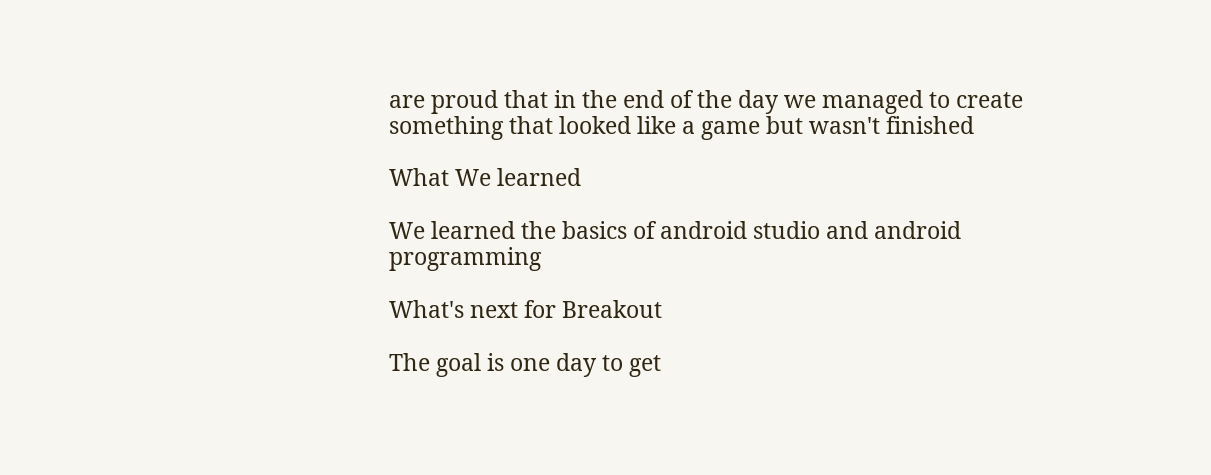are proud that in the end of the day we managed to create something that looked like a game but wasn't finished

What We learned

We learned the basics of android studio and android programming

What's next for Breakout

The goal is one day to get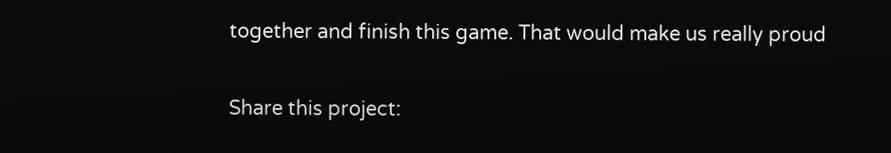together and finish this game. That would make us really proud

Share this project: